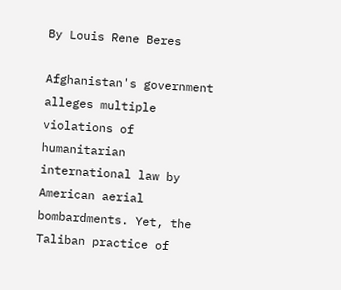By Louis Rene Beres

Afghanistan's government alleges multiple violations of humanitarian international law by American aerial bombardments. Yet, the Taliban practice of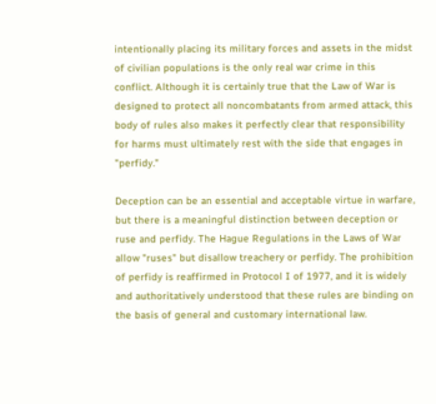intentionally placing its military forces and assets in the midst of civilian populations is the only real war crime in this conflict. Although it is certainly true that the Law of War is designed to protect all noncombatants from armed attack, this body of rules also makes it perfectly clear that responsibility for harms must ultimately rest with the side that engages in "perfidy."

Deception can be an essential and acceptable virtue in warfare, but there is a meaningful distinction between deception or ruse and perfidy. The Hague Regulations in the Laws of War allow "ruses" but disallow treachery or perfidy. The prohibition of perfidy is reaffirmed in Protocol I of 1977, and it is widely and authoritatively understood that these rules are binding on the basis of general and customary international law.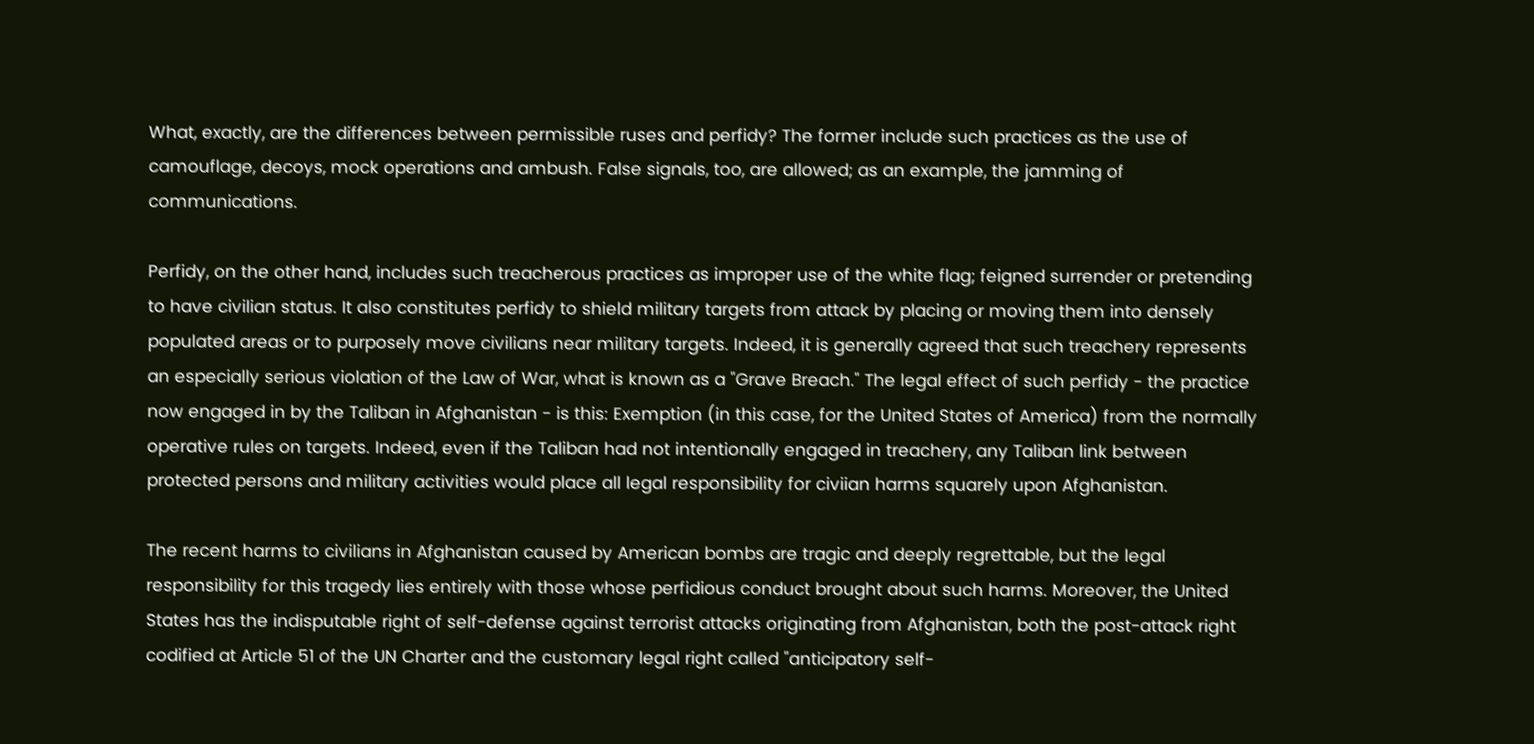What, exactly, are the differences between permissible ruses and perfidy? The former include such practices as the use of camouflage, decoys, mock operations and ambush. False signals, too, are allowed; as an example, the jamming of communications.

Perfidy, on the other hand, includes such treacherous practices as improper use of the white flag; feigned surrender or pretending to have civilian status. It also constitutes perfidy to shield military targets from attack by placing or moving them into densely populated areas or to purposely move civilians near military targets. Indeed, it is generally agreed that such treachery represents an especially serious violation of the Law of War, what is known as a "Grave Breach." The legal effect of such perfidy - the practice now engaged in by the Taliban in Afghanistan - is this: Exemption (in this case, for the United States of America) from the normally operative rules on targets. Indeed, even if the Taliban had not intentionally engaged in treachery, any Taliban link between protected persons and military activities would place all legal responsibility for civiian harms squarely upon Afghanistan.

The recent harms to civilians in Afghanistan caused by American bombs are tragic and deeply regrettable, but the legal responsibility for this tragedy lies entirely with those whose perfidious conduct brought about such harms. Moreover, the United States has the indisputable right of self-defense against terrorist attacks originating from Afghanistan, both the post-attack right codified at Article 51 of the UN Charter and the customary legal right called "anticipatory self-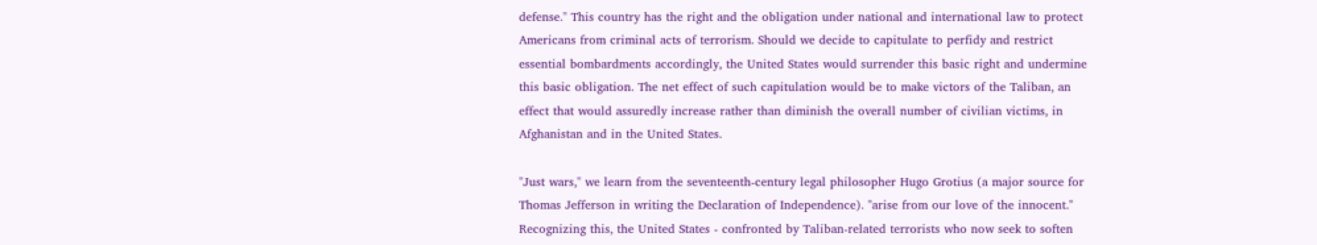defense." This country has the right and the obligation under national and international law to protect Americans from criminal acts of terrorism. Should we decide to capitulate to perfidy and restrict essential bombardments accordingly, the United States would surrender this basic right and undermine this basic obligation. The net effect of such capitulation would be to make victors of the Taliban, an effect that would assuredly increase rather than diminish the overall number of civilian victims, in Afghanistan and in the United States.

"Just wars," we learn from the seventeenth-century legal philosopher Hugo Grotius (a major source for Thomas Jefferson in writing the Declaration of Independence). "arise from our love of the innocent." Recognizing this, the United States - confronted by Taliban-related terrorists who now seek to soften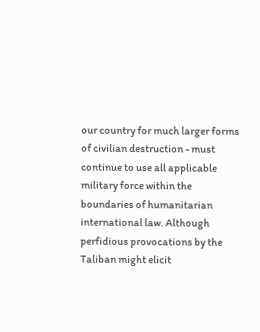our country for much larger forms of civilian destruction - must continue to use all applicable military force within the boundaries of humanitarian international law. Although perfidious provocations by the Taliban might elicit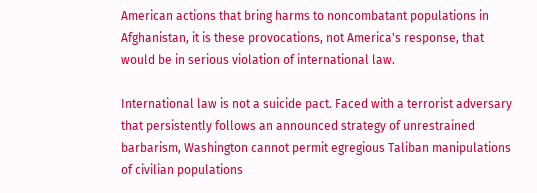American actions that bring harms to noncombatant populations in Afghanistan, it is these provocations, not America's response, that would be in serious violation of international law.

International law is not a suicide pact. Faced with a terrorist adversary that persistently follows an announced strategy of unrestrained barbarism, Washington cannot permit egregious Taliban manipulations of civilian populations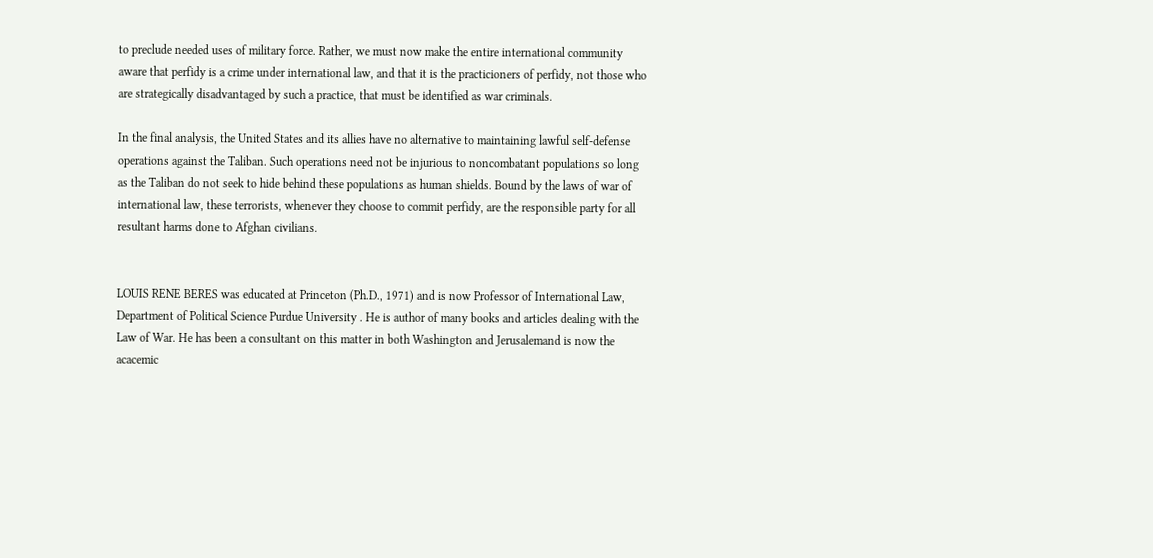to preclude needed uses of military force. Rather, we must now make the entire international community aware that perfidy is a crime under international law, and that it is the practicioners of perfidy, not those who are strategically disadvantaged by such a practice, that must be identified as war criminals.

In the final analysis, the United States and its allies have no alternative to maintaining lawful self-defense operations against the Taliban. Such operations need not be injurious to noncombatant populations so long as the Taliban do not seek to hide behind these populations as human shields. Bound by the laws of war of international law, these terrorists, whenever they choose to commit perfidy, are the responsible party for all resultant harms done to Afghan civilians.


LOUIS RENE BERES was educated at Princeton (Ph.D., 1971) and is now Professor of International Law, Department of Political Science Purdue University . He is author of many books and articles dealing with the Law of War. He has been a consultant on this matter in both Washington and Jerusalemand is now the acacemic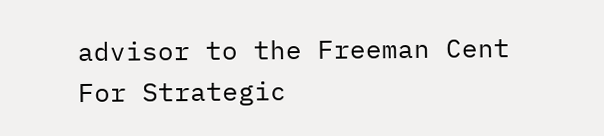advisor to the Freeman Cent For Strategic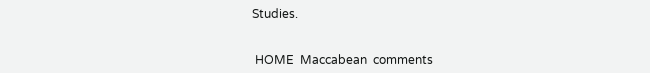Studies.


 HOME  Maccabean  comments